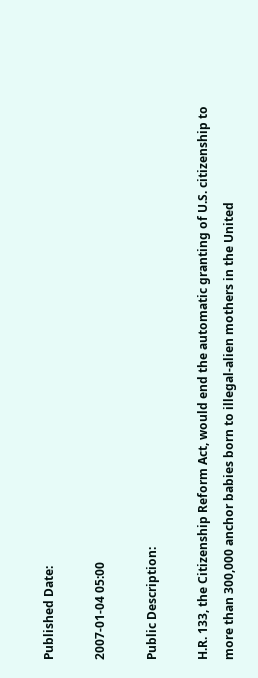Published Date:

2007-01-04 05:00

Public Description:

H.R. 133, the Citizenship Reform Act, would end the automatic granting of U.S. citizenship to more than 300,000 anchor babies born to illegal-alien mothers in the United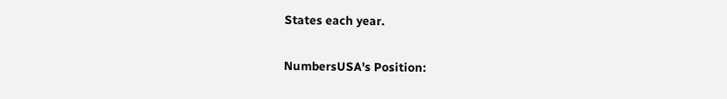States each year.

NumbersUSA's Position: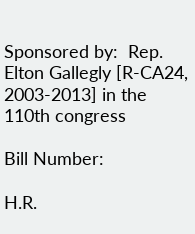Sponsored by:  Rep. Elton Gallegly [R-CA24, 2003-2013] in the 110th congress

Bill Number:

H.R.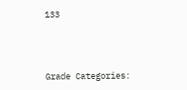133



Grade Categories: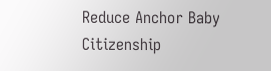Reduce Anchor Baby Citizenship